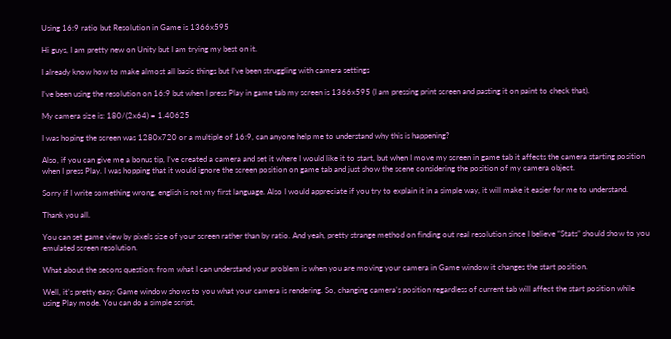Using 16:9 ratio but Resolution in Game is 1366x595

Hi guys, I am pretty new on Unity but I am trying my best on it.

I already know how to make almost all basic things but I’ve been struggling with camera settings

I’ve been using the resolution on 16:9 but when I press Play in game tab my screen is 1366x595 (I am pressing print screen and pasting it on paint to check that).

My camera size is: 180/(2x64) = 1.40625

I was hoping the screen was 1280x720 or a multiple of 16:9, can anyone help me to understand why this is happening?

Also, if you can give me a bonus tip, I’ve created a camera and set it where I would like it to start, but when I move my screen in game tab it affects the camera starting position when I press Play. I was hopping that it would ignore the screen position on game tab and just show the scene considering the position of my camera object.

Sorry if I write something wrong, english is not my first language. Also I would appreciate if you try to explain it in a simple way, it will make it easier for me to understand.

Thank you all.

You can set game view by pixels size of your screen rather than by ratio. And yeah, pretty strange method on finding out real resolution since I believe “Stats” should show to you emulated screen resolution.

What about the secons question: from what I can understand your problem is when you are moving your camera in Game window it changes the start position.

Well, it’s pretty easy: Game window shows to you what your camera is rendering. So, changing camera’s position regardless of current tab will affect the start position while using Play mode. You can do a simple script,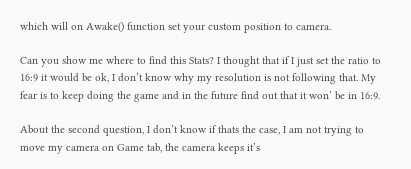which will on Awake() function set your custom position to camera.

Can you show me where to find this Stats? I thought that if I just set the ratio to 16:9 it would be ok, I don’t know why my resolution is not following that. My fear is to keep doing the game and in the future find out that it won’ be in 16:9.

About the second question, I don’t know if thats the case, I am not trying to move my camera on Game tab, the camera keeps it’s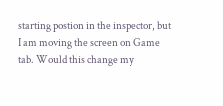starting postion in the inspector, but I am moving the screen on Game tab. Would this change my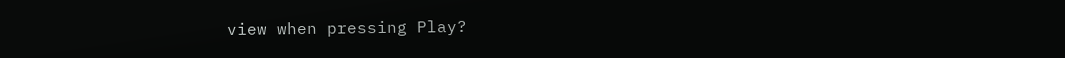view when pressing Play?